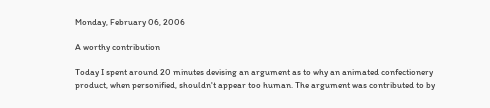Monday, February 06, 2006

A worthy contribution

Today I spent around 20 minutes devising an argument as to why an animated confectionery product, when personified, shouldn't appear too human. The argument was contributed to by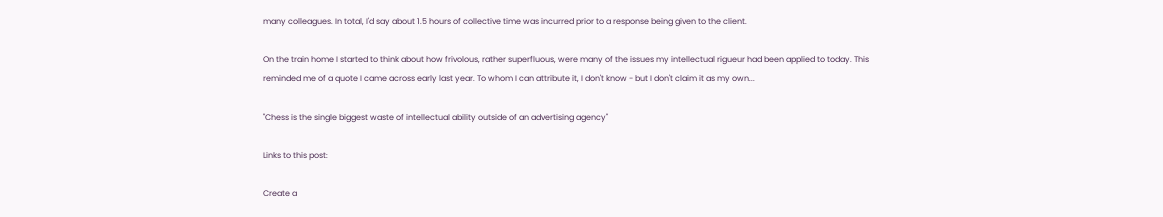many colleagues. In total, I'd say about 1.5 hours of collective time was incurred prior to a response being given to the client.

On the train home I started to think about how frivolous, rather superfluous, were many of the issues my intellectual rigueur had been applied to today. This reminded me of a quote I came across early last year. To whom I can attribute it, I don't know - but I don't claim it as my own...

"Chess is the single biggest waste of intellectual ability outside of an advertising agency"

Links to this post:

Create a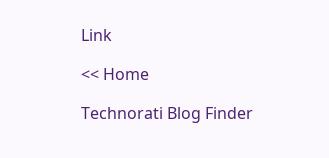Link

<< Home

Technorati Blog Finder